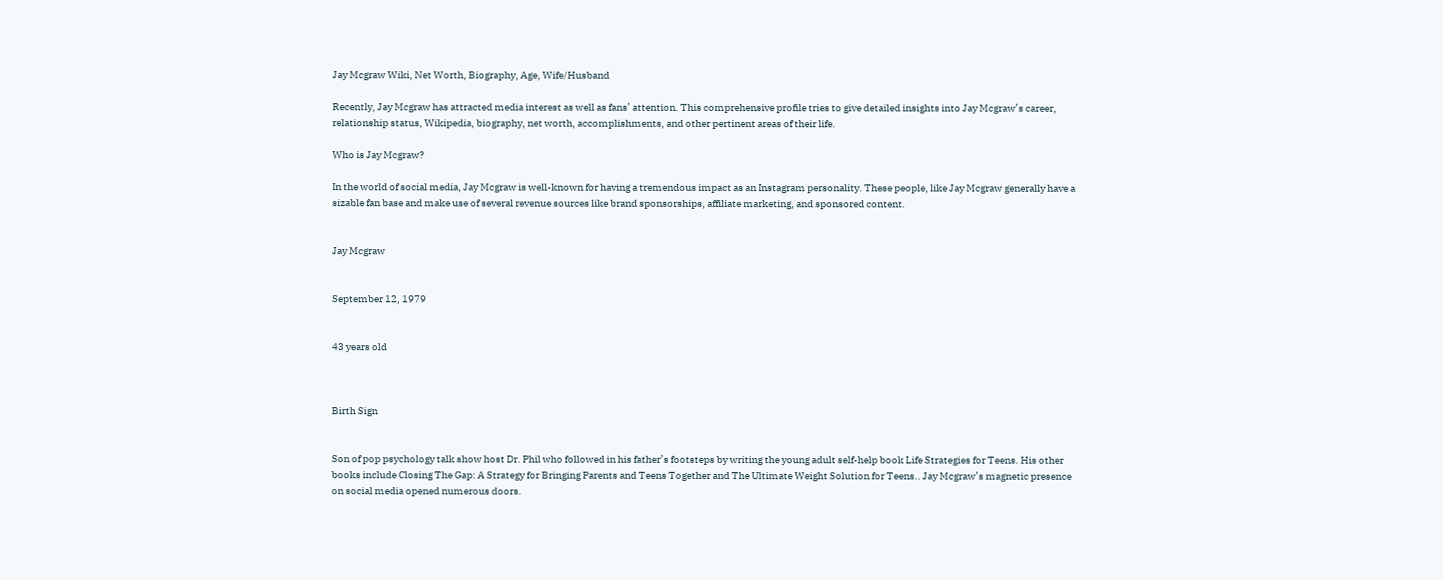Jay Mcgraw Wiki, Net Worth, Biography, Age, Wife/Husband

Recently, Jay Mcgraw has attracted media interest as well as fans’ attention. This comprehensive profile tries to give detailed insights into Jay Mcgraw’s career, relationship status, Wikipedia, biography, net worth, accomplishments, and other pertinent areas of their life.

Who is Jay Mcgraw?

In the world of social media, Jay Mcgraw is well-known for having a tremendous impact as an Instagram personality. These people, like Jay Mcgraw generally have a sizable fan base and make use of several revenue sources like brand sponsorships, affiliate marketing, and sponsored content.


Jay Mcgraw


September 12, 1979


43 years old



Birth Sign


Son of pop psychology talk show host Dr. Phil who followed in his father’s footsteps by writing the young adult self-help book Life Strategies for Teens. His other books include Closing The Gap: A Strategy for Bringing Parents and Teens Together and The Ultimate Weight Solution for Teens.. Jay Mcgraw’s magnetic presence on social media opened numerous doors.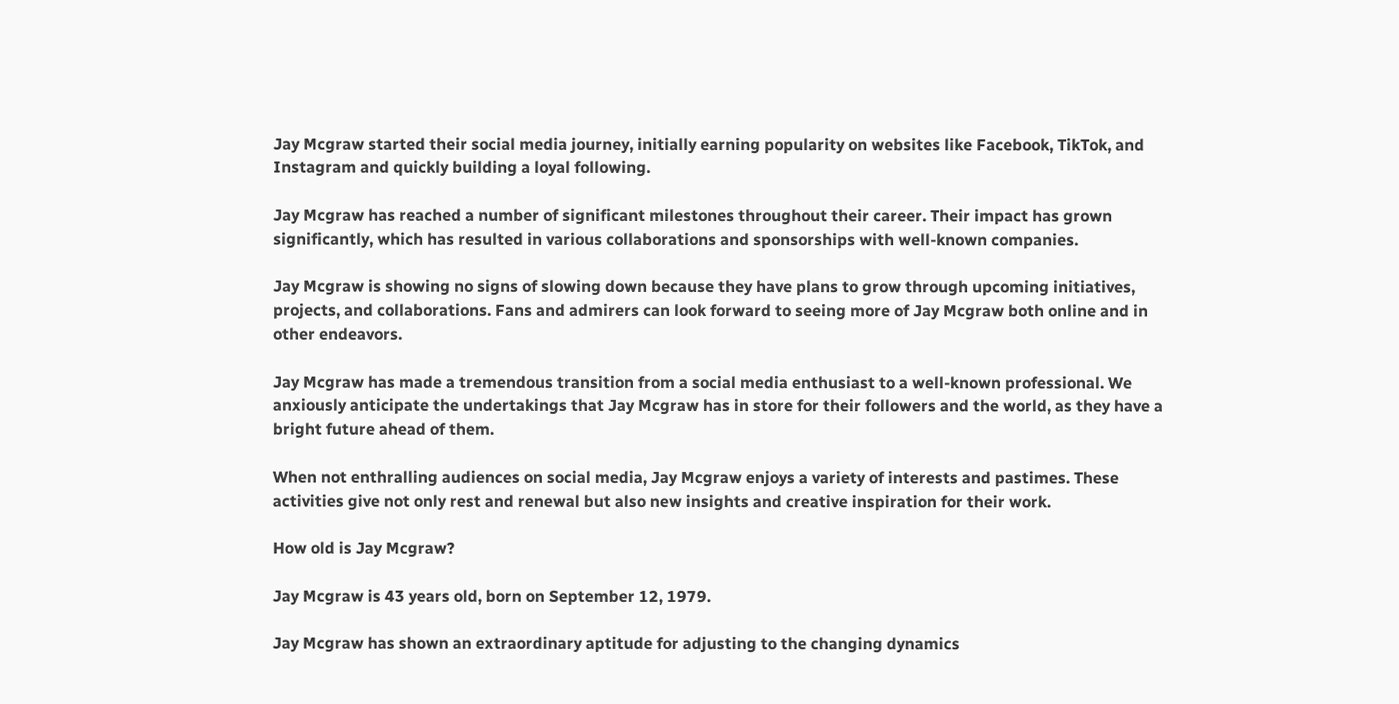Jay Mcgraw started their social media journey, initially earning popularity on websites like Facebook, TikTok, and Instagram and quickly building a loyal following.

Jay Mcgraw has reached a number of significant milestones throughout their career. Their impact has grown significantly, which has resulted in various collaborations and sponsorships with well-known companies.

Jay Mcgraw is showing no signs of slowing down because they have plans to grow through upcoming initiatives, projects, and collaborations. Fans and admirers can look forward to seeing more of Jay Mcgraw both online and in other endeavors.

Jay Mcgraw has made a tremendous transition from a social media enthusiast to a well-known professional. We anxiously anticipate the undertakings that Jay Mcgraw has in store for their followers and the world, as they have a bright future ahead of them.

When not enthralling audiences on social media, Jay Mcgraw enjoys a variety of interests and pastimes. These activities give not only rest and renewal but also new insights and creative inspiration for their work.

How old is Jay Mcgraw?

Jay Mcgraw is 43 years old, born on September 12, 1979.

Jay Mcgraw has shown an extraordinary aptitude for adjusting to the changing dynamics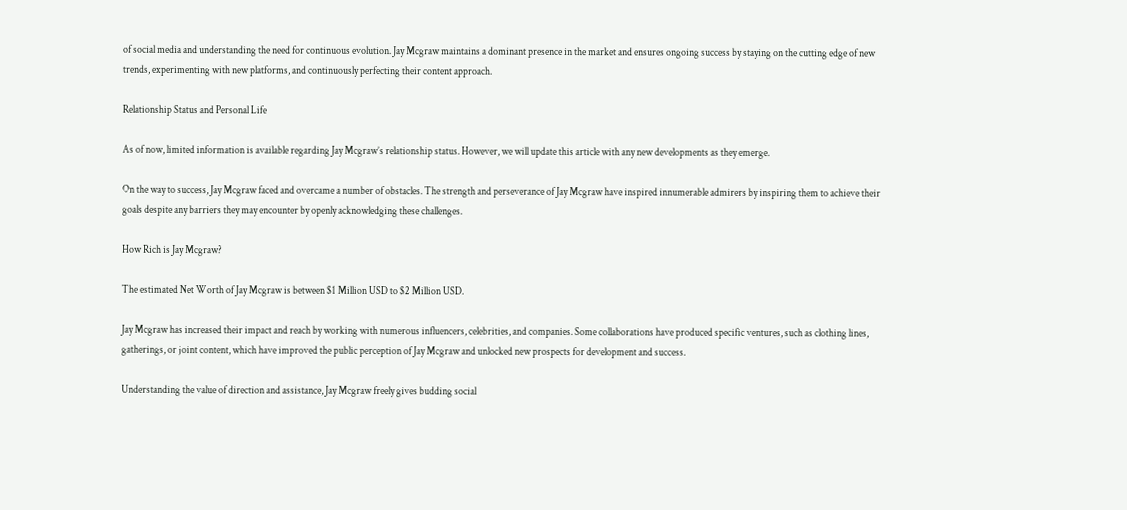of social media and understanding the need for continuous evolution. Jay Mcgraw maintains a dominant presence in the market and ensures ongoing success by staying on the cutting edge of new trends, experimenting with new platforms, and continuously perfecting their content approach.

Relationship Status and Personal Life

As of now, limited information is available regarding Jay Mcgraw’s relationship status. However, we will update this article with any new developments as they emerge.

On the way to success, Jay Mcgraw faced and overcame a number of obstacles. The strength and perseverance of Jay Mcgraw have inspired innumerable admirers by inspiring them to achieve their goals despite any barriers they may encounter by openly acknowledging these challenges.

How Rich is Jay Mcgraw?

The estimated Net Worth of Jay Mcgraw is between $1 Million USD to $2 Million USD.

Jay Mcgraw has increased their impact and reach by working with numerous influencers, celebrities, and companies. Some collaborations have produced specific ventures, such as clothing lines, gatherings, or joint content, which have improved the public perception of Jay Mcgraw and unlocked new prospects for development and success.

Understanding the value of direction and assistance, Jay Mcgraw freely gives budding social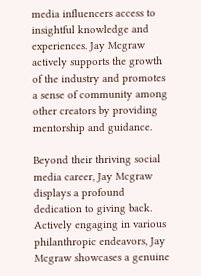media influencers access to insightful knowledge and experiences. Jay Mcgraw actively supports the growth of the industry and promotes a sense of community among other creators by providing mentorship and guidance.

Beyond their thriving social media career, Jay Mcgraw displays a profound dedication to giving back. Actively engaging in various philanthropic endeavors, Jay Mcgraw showcases a genuine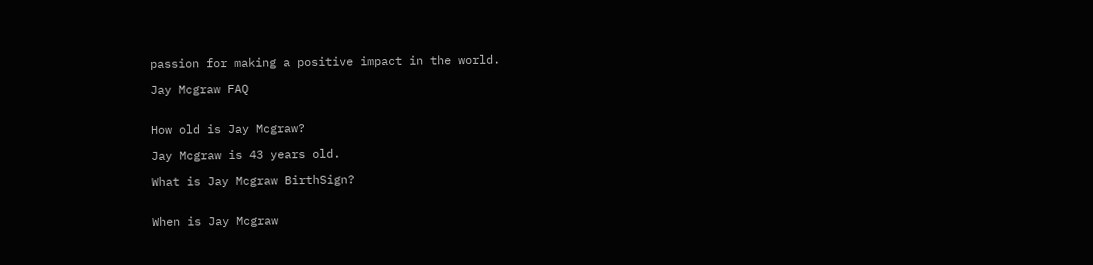passion for making a positive impact in the world.

Jay Mcgraw FAQ


How old is Jay Mcgraw?

Jay Mcgraw is 43 years old.

What is Jay Mcgraw BirthSign?


When is Jay Mcgraw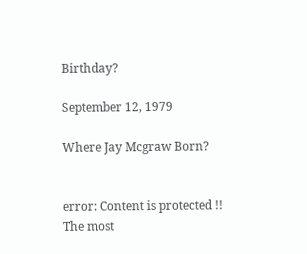Birthday?

September 12, 1979

Where Jay Mcgraw Born?


error: Content is protected !!
The most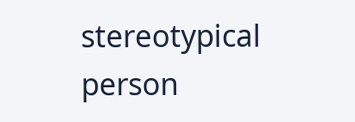stereotypical person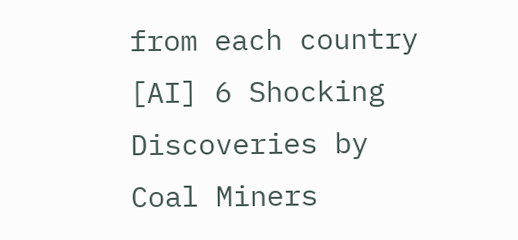from each country [AI] 6 Shocking Discoveries by Coal Miners